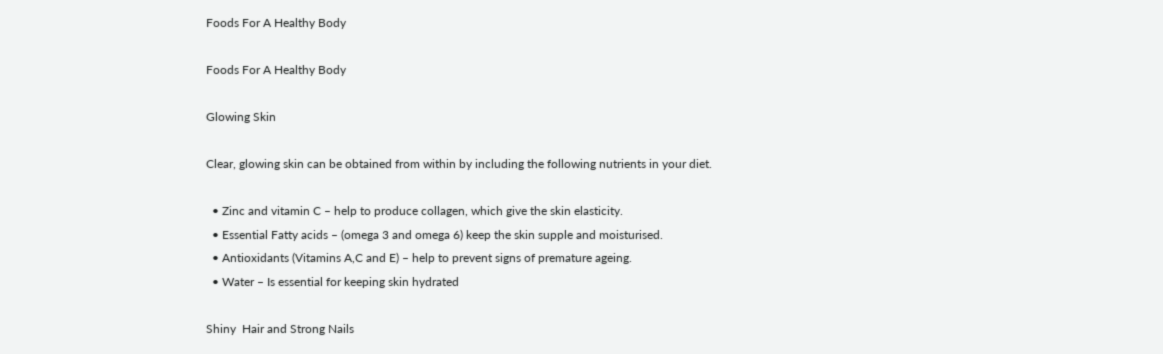Foods For A Healthy Body

Foods For A Healthy Body

Glowing Skin

Clear, glowing skin can be obtained from within by including the following nutrients in your diet.

  • Zinc and vitamin C – help to produce collagen, which give the skin elasticity.
  • Essential Fatty acids – (omega 3 and omega 6) keep the skin supple and moisturised.
  • Antioxidants (Vitamins A,C and E) – help to prevent signs of premature ageing.
  • Water – Is essential for keeping skin hydrated

Shiny  Hair and Strong Nails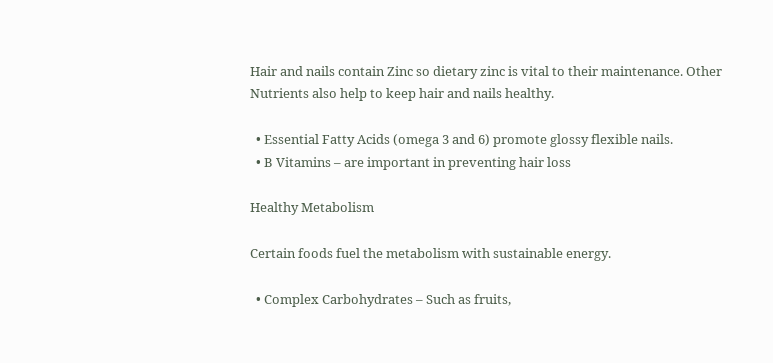Hair and nails contain Zinc so dietary zinc is vital to their maintenance. Other Nutrients also help to keep hair and nails healthy.

  • Essential Fatty Acids (omega 3 and 6) promote glossy flexible nails.
  • B Vitamins – are important in preventing hair loss

Healthy Metabolism

Certain foods fuel the metabolism with sustainable energy.

  • Complex Carbohydrates – Such as fruits,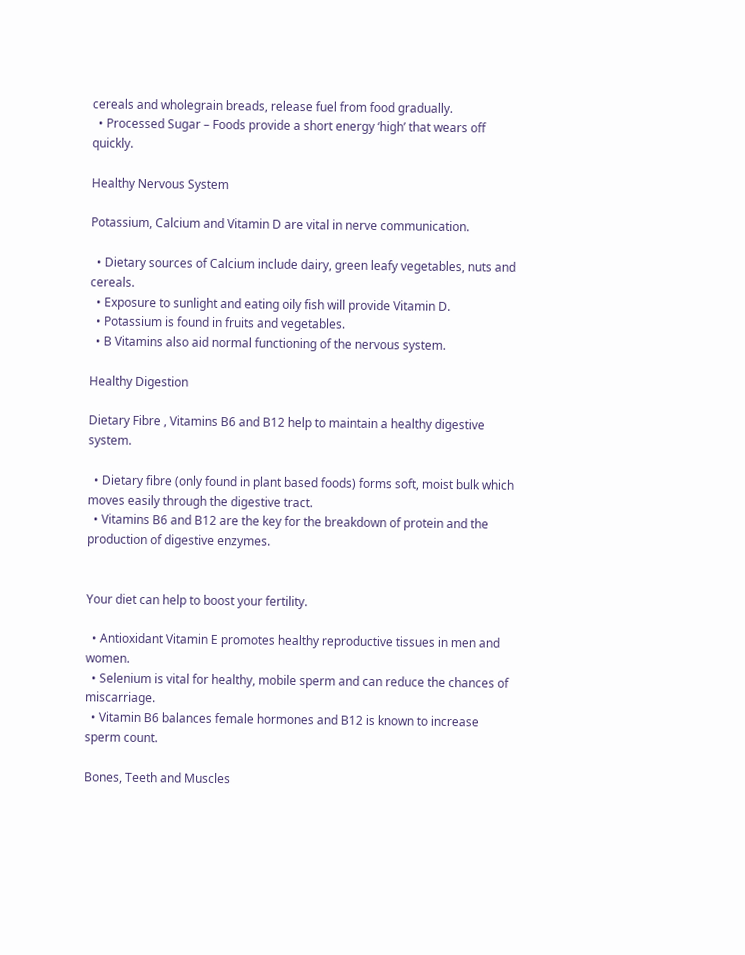cereals and wholegrain breads, release fuel from food gradually.
  • Processed Sugar – Foods provide a short energy ‘high’ that wears off quickly.

Healthy Nervous System

Potassium, Calcium and Vitamin D are vital in nerve communication.

  • Dietary sources of Calcium include dairy, green leafy vegetables, nuts and cereals.
  • Exposure to sunlight and eating oily fish will provide Vitamin D.
  • Potassium is found in fruits and vegetables.
  • B Vitamins also aid normal functioning of the nervous system.

Healthy Digestion

Dietary Fibre , Vitamins B6 and B12 help to maintain a healthy digestive system.

  • Dietary fibre (only found in plant based foods) forms soft, moist bulk which moves easily through the digestive tract.
  • Vitamins B6 and B12 are the key for the breakdown of protein and the production of digestive enzymes.


Your diet can help to boost your fertility.

  • Antioxidant Vitamin E promotes healthy reproductive tissues in men and women.
  • Selenium is vital for healthy, mobile sperm and can reduce the chances of miscarriage.
  • Vitamin B6 balances female hormones and B12 is known to increase sperm count.

Bones, Teeth and Muscles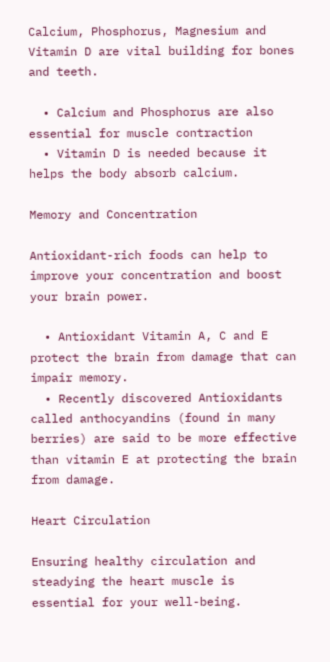Calcium, Phosphorus, Magnesium and Vitamin D are vital building for bones and teeth.

  • Calcium and Phosphorus are also essential for muscle contraction
  • Vitamin D is needed because it helps the body absorb calcium.

Memory and Concentration

Antioxidant-rich foods can help to improve your concentration and boost your brain power.

  • Antioxidant Vitamin A, C and E protect the brain from damage that can impair memory.
  • Recently discovered Antioxidants called anthocyandins (found in many berries) are said to be more effective than vitamin E at protecting the brain from damage.

Heart Circulation

Ensuring healthy circulation and steadying the heart muscle is essential for your well-being.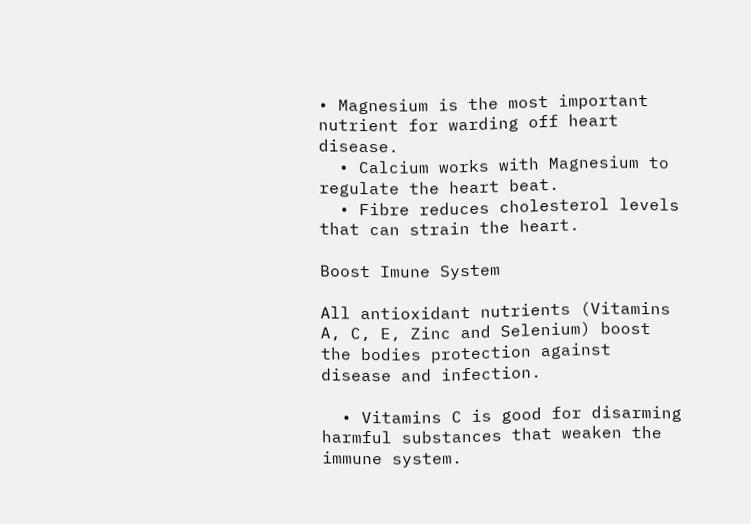• Magnesium is the most important nutrient for warding off heart disease.
  • Calcium works with Magnesium to regulate the heart beat.
  • Fibre reduces cholesterol levels that can strain the heart.

Boost Imune System

All antioxidant nutrients (Vitamins A, C, E, Zinc and Selenium) boost the bodies protection against disease and infection.

  • Vitamins C is good for disarming harmful substances that weaken the immune system.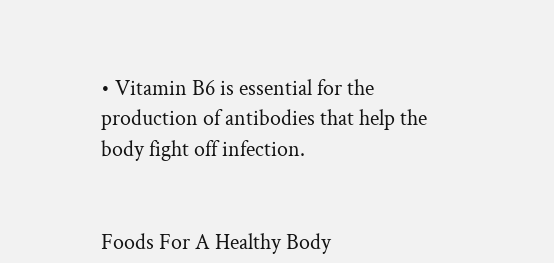• Vitamin B6 is essential for the production of antibodies that help the body fight off infection.


Foods For A Healthy Body